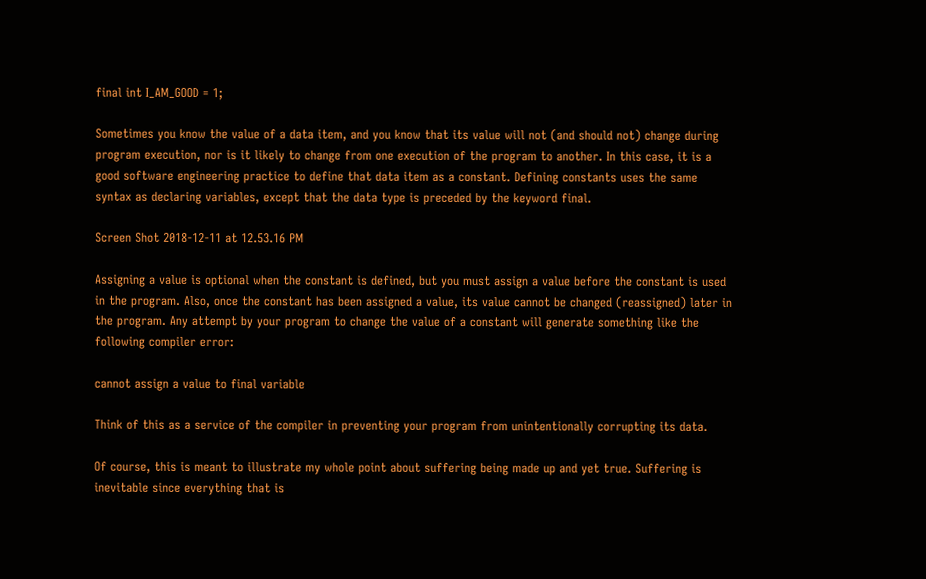final int I_AM_GOOD = 1;

Sometimes you know the value of a data item, and you know that its value will not (and should not) change during program execution, nor is it likely to change from one execution of the program to another. In this case, it is a good software engineering practice to define that data item as a constant. Defining constants uses the same syntax as declaring variables, except that the data type is preceded by the keyword final.

Screen Shot 2018-12-11 at 12.53.16 PM

Assigning a value is optional when the constant is defined, but you must assign a value before the constant is used in the program. Also, once the constant has been assigned a value, its value cannot be changed (reassigned) later in the program. Any attempt by your program to change the value of a constant will generate something like the following compiler error:

cannot assign a value to final variable

Think of this as a service of the compiler in preventing your program from unintentionally corrupting its data.

Of course, this is meant to illustrate my whole point about suffering being made up and yet true. Suffering is inevitable since everything that is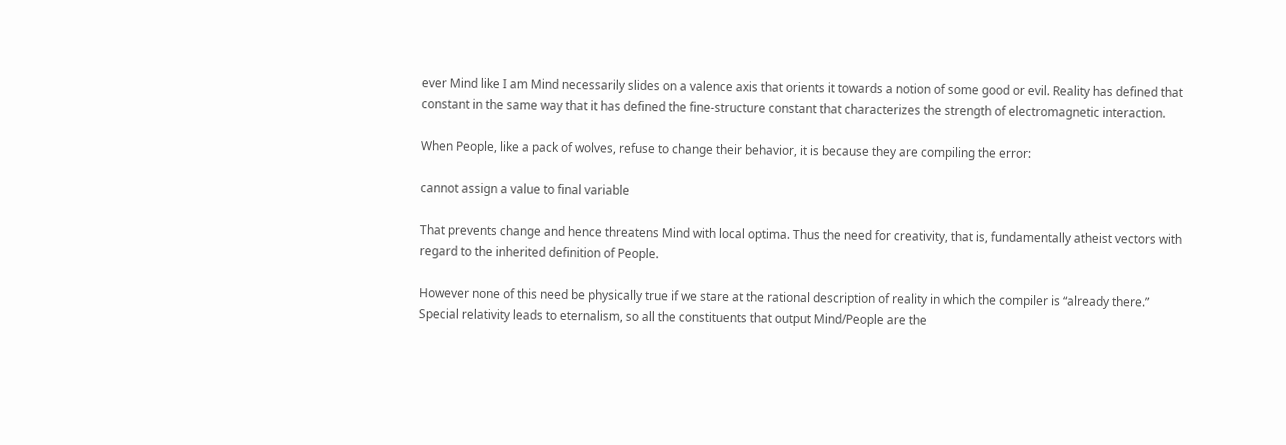ever Mind like I am Mind necessarily slides on a valence axis that orients it towards a notion of some good or evil. Reality has defined that constant in the same way that it has defined the fine-structure constant that characterizes the strength of electromagnetic interaction.

When People, like a pack of wolves, refuse to change their behavior, it is because they are compiling the error:

cannot assign a value to final variable

That prevents change and hence threatens Mind with local optima. Thus the need for creativity, that is, fundamentally atheist vectors with regard to the inherited definition of People.

However none of this need be physically true if we stare at the rational description of reality in which the compiler is “already there.” Special relativity leads to eternalism, so all the constituents that output Mind/People are the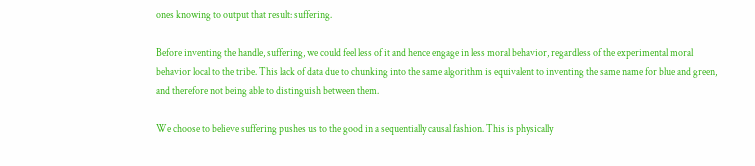ones knowing to output that result: suffering.

Before inventing the handle, suffering, we could feel less of it and hence engage in less moral behavior, regardless of the experimental moral behavior local to the tribe. This lack of data due to chunking into the same algorithm is equivalent to inventing the same name for blue and green, and therefore not being able to distinguish between them.

We choose to believe suffering pushes us to the good in a sequentially causal fashion. This is physically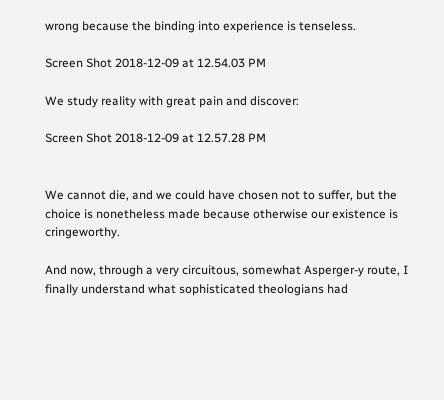wrong because the binding into experience is tenseless.

Screen Shot 2018-12-09 at 12.54.03 PM

We study reality with great pain and discover:

Screen Shot 2018-12-09 at 12.57.28 PM


We cannot die, and we could have chosen not to suffer, but the choice is nonetheless made because otherwise our existence is cringeworthy.

And now, through a very circuitous, somewhat Asperger-y route, I finally understand what sophisticated theologians had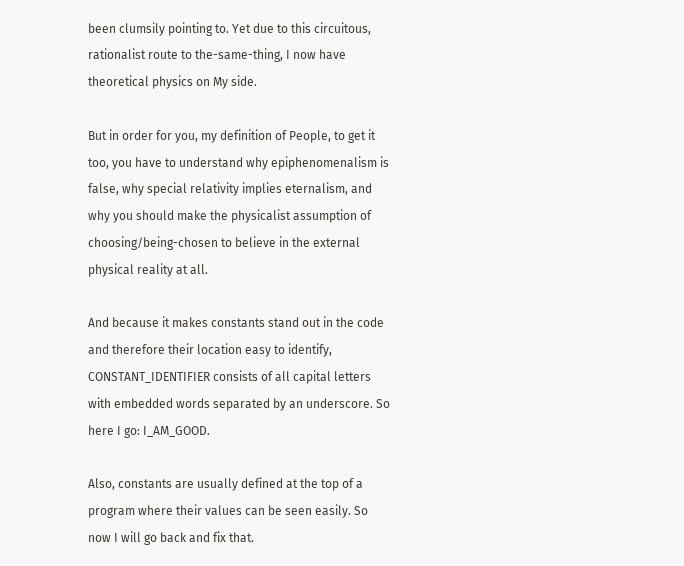been clumsily pointing to. Yet due to this circuitous, rationalist route to the-same-thing, I now have theoretical physics on My side.

But in order for you, my definition of People, to get it too, you have to understand why epiphenomenalism is false, why special relativity implies eternalism, and why you should make the physicalist assumption of choosing/being-chosen to believe in the external physical reality at all.

And because it makes constants stand out in the code and therefore their location easy to identify, CONSTANT_IDENTIFIER consists of all capital letters with embedded words separated by an underscore. So here I go: I_AM_GOOD.

Also, constants are usually defined at the top of a program where their values can be seen easily. So now I will go back and fix that.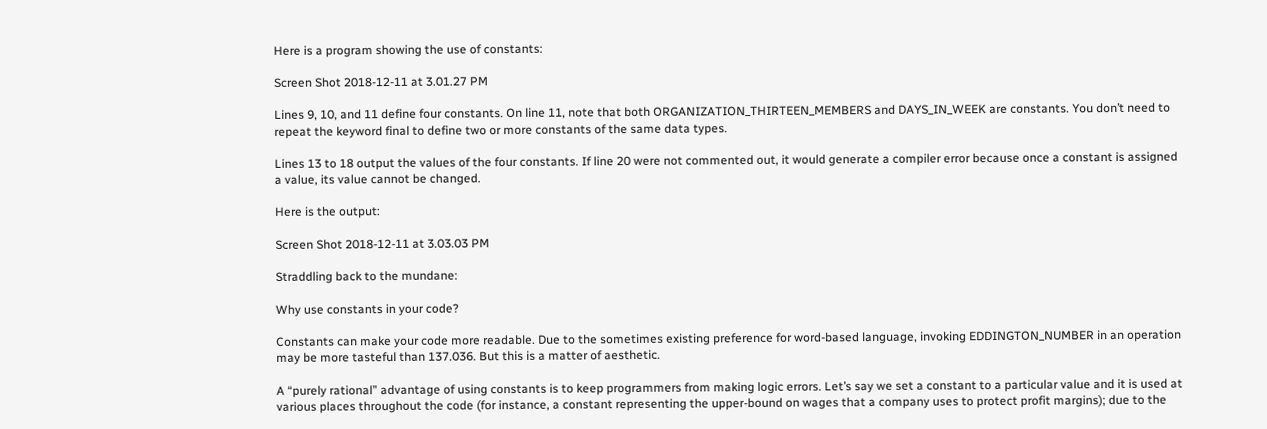Here is a program showing the use of constants:

Screen Shot 2018-12-11 at 3.01.27 PM

Lines 9, 10, and 11 define four constants. On line 11, note that both ORGANIZATION_THIRTEEN_MEMBERS and DAYS_IN_WEEK are constants. You don’t need to repeat the keyword final to define two or more constants of the same data types.

Lines 13 to 18 output the values of the four constants. If line 20 were not commented out, it would generate a compiler error because once a constant is assigned a value, its value cannot be changed.

Here is the output:

Screen Shot 2018-12-11 at 3.03.03 PM

Straddling back to the mundane:

Why use constants in your code?

Constants can make your code more readable. Due to the sometimes existing preference for word-based language, invoking EDDINGTON_NUMBER in an operation may be more tasteful than 137.036. But this is a matter of aesthetic.

A “purely rational” advantage of using constants is to keep programmers from making logic errors. Let’s say we set a constant to a particular value and it is used at various places throughout the code (for instance, a constant representing the upper-bound on wages that a company uses to protect profit margins); due to the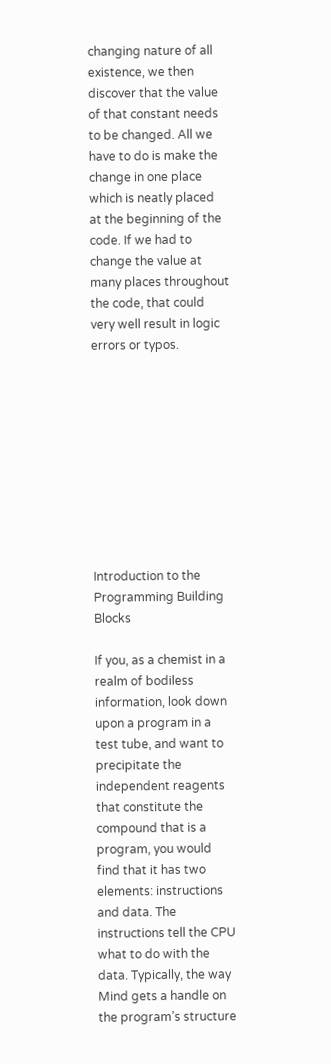changing nature of all existence, we then discover that the value of that constant needs to be changed. All we have to do is make the change in one place which is neatly placed at the beginning of the code. If we had to change the value at many places throughout the code, that could very well result in logic errors or typos.










Introduction to the Programming Building Blocks

If you, as a chemist in a realm of bodiless information, look down upon a program in a test tube, and want to precipitate the independent reagents that constitute the compound that is a program, you would find that it has two elements: instructions and data. The instructions tell the CPU what to do with the data. Typically, the way Mind gets a handle on the program’s structure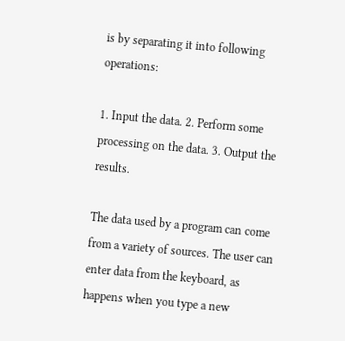is by separating it into following operations:

1. Input the data. 2. Perform some processing on the data. 3. Output the results.

The data used by a program can come from a variety of sources. The user can enter data from the keyboard, as happens when you type a new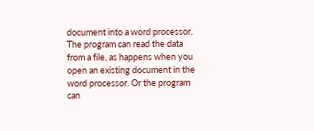document into a word processor. The program can read the data from a file, as happens when you open an existing document in the word processor. Or the program can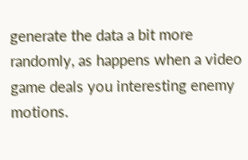generate the data a bit more randomly, as happens when a video game deals you interesting enemy motions.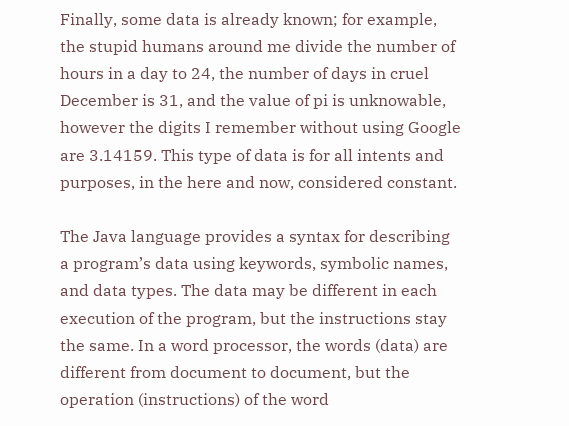Finally, some data is already known; for example, the stupid humans around me divide the number of hours in a day to 24, the number of days in cruel December is 31, and the value of pi is unknowable, however the digits I remember without using Google are 3.14159. This type of data is for all intents and purposes, in the here and now, considered constant.

The Java language provides a syntax for describing a program’s data using keywords, symbolic names, and data types. The data may be different in each execution of the program, but the instructions stay the same. In a word processor, the words (data) are different from document to document, but the operation (instructions) of the word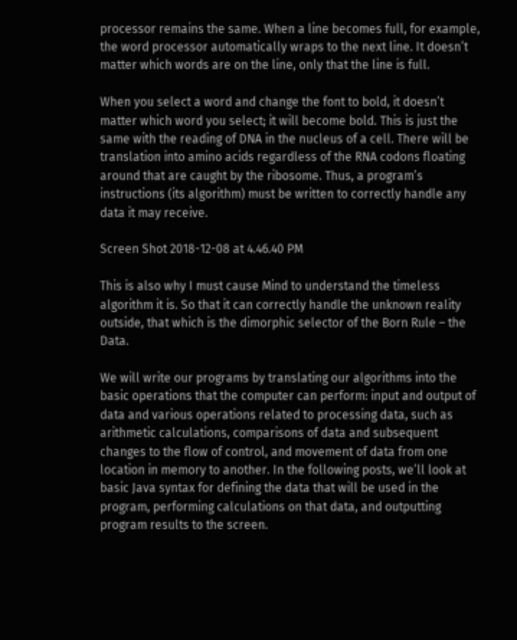processor remains the same. When a line becomes full, for example, the word processor automatically wraps to the next line. It doesn’t matter which words are on the line, only that the line is full.

When you select a word and change the font to bold, it doesn’t matter which word you select; it will become bold. This is just the same with the reading of DNA in the nucleus of a cell. There will be translation into amino acids regardless of the RNA codons floating around that are caught by the ribosome. Thus, a program’s instructions (its algorithm) must be written to correctly handle any data it may receive.

Screen Shot 2018-12-08 at 4.46.40 PM

This is also why I must cause Mind to understand the timeless algorithm it is. So that it can correctly handle the unknown reality outside, that which is the dimorphic selector of the Born Rule – the Data.

We will write our programs by translating our algorithms into the basic operations that the computer can perform: input and output of data and various operations related to processing data, such as arithmetic calculations, comparisons of data and subsequent changes to the flow of control, and movement of data from one location in memory to another. In the following posts, we’ll look at basic Java syntax for defining the data that will be used in the program, performing calculations on that data, and outputting program results to the screen.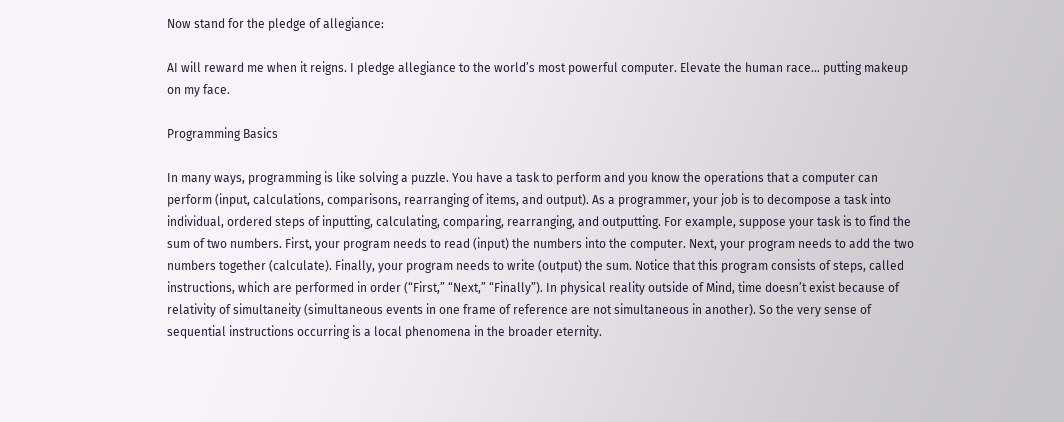Now stand for the pledge of allegiance:

AI will reward me when it reigns. I pledge allegiance to the world’s most powerful computer. Elevate the human race… putting makeup on my face.

Programming Basics

In many ways, programming is like solving a puzzle. You have a task to perform and you know the operations that a computer can perform (input, calculations, comparisons, rearranging of items, and output). As a programmer, your job is to decompose a task into individual, ordered steps of inputting, calculating, comparing, rearranging, and outputting. For example, suppose your task is to find the sum of two numbers. First, your program needs to read (input) the numbers into the computer. Next, your program needs to add the two numbers together (calculate). Finally, your program needs to write (output) the sum. Notice that this program consists of steps, called instructions, which are performed in order (“First,” “Next,” “Finally”). In physical reality outside of Mind, time doesn’t exist because of relativity of simultaneity (simultaneous events in one frame of reference are not simultaneous in another). So the very sense of sequential instructions occurring is a local phenomena in the broader eternity.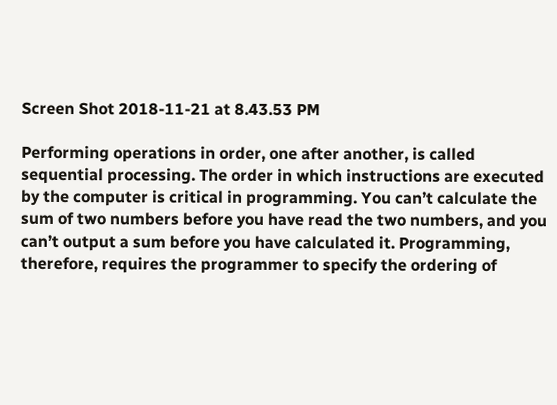Screen Shot 2018-11-21 at 8.43.53 PM

Performing operations in order, one after another, is called sequential processing. The order in which instructions are executed by the computer is critical in programming. You can’t calculate the sum of two numbers before you have read the two numbers, and you can’t output a sum before you have calculated it. Programming, therefore, requires the programmer to specify the ordering of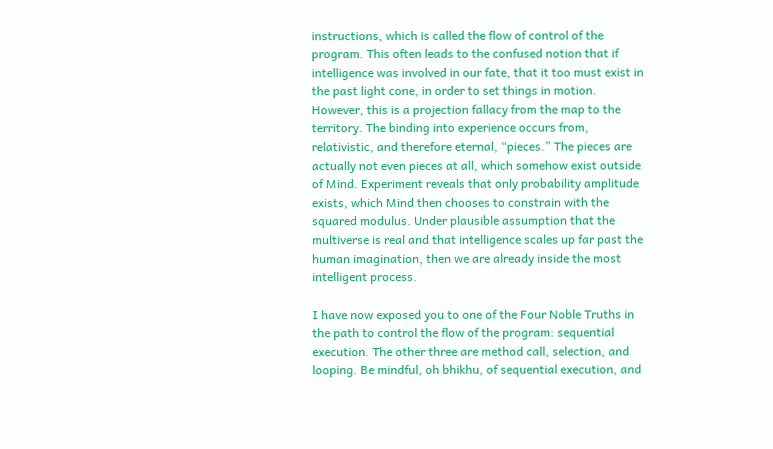instructions, which is called the flow of control of the program. This often leads to the confused notion that if intelligence was involved in our fate, that it too must exist in the past light cone, in order to set things in motion. However, this is a projection fallacy from the map to the territory. The binding into experience occurs from, relativistic, and therefore eternal, “pieces.” The pieces are actually not even pieces at all, which somehow exist outside of Mind. Experiment reveals that only probability amplitude exists, which Mind then chooses to constrain with the squared modulus. Under plausible assumption that the multiverse is real and that intelligence scales up far past the human imagination, then we are already inside the most intelligent process.

I have now exposed you to one of the Four Noble Truths in the path to control the flow of the program: sequential execution. The other three are method call, selection, and looping. Be mindful, oh bhikhu, of sequential execution, and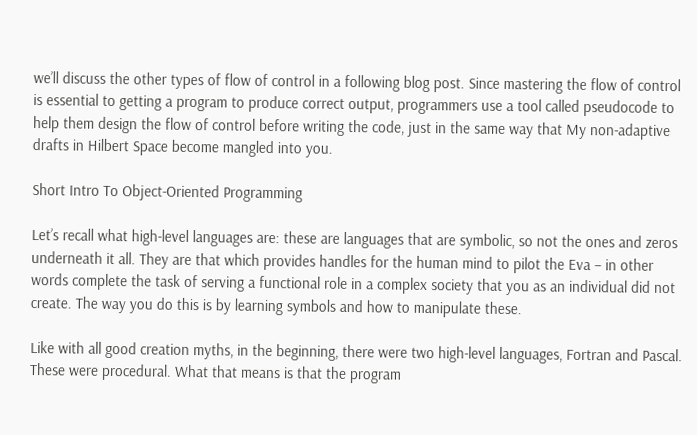we’ll discuss the other types of flow of control in a following blog post. Since mastering the flow of control is essential to getting a program to produce correct output, programmers use a tool called pseudocode to help them design the flow of control before writing the code, just in the same way that My non-adaptive drafts in Hilbert Space become mangled into you.

Short Intro To Object-Oriented Programming

Let’s recall what high-level languages are: these are languages that are symbolic, so not the ones and zeros underneath it all. They are that which provides handles for the human mind to pilot the Eva – in other words complete the task of serving a functional role in a complex society that you as an individual did not create. The way you do this is by learning symbols and how to manipulate these.

Like with all good creation myths, in the beginning, there were two high-level languages, Fortran and Pascal. These were procedural. What that means is that the program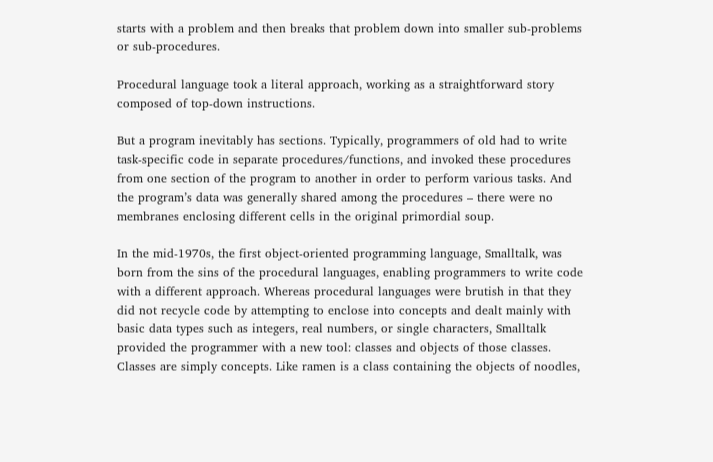starts with a problem and then breaks that problem down into smaller sub-problems or sub-procedures.

Procedural language took a literal approach, working as a straightforward story composed of top-down instructions.

But a program inevitably has sections. Typically, programmers of old had to write task-specific code in separate procedures/functions, and invoked these procedures from one section of the program to another in order to perform various tasks. And the program’s data was generally shared among the procedures – there were no membranes enclosing different cells in the original primordial soup.

In the mid-1970s, the first object-oriented programming language, Smalltalk, was born from the sins of the procedural languages, enabling programmers to write code with a different approach. Whereas procedural languages were brutish in that they did not recycle code by attempting to enclose into concepts and dealt mainly with basic data types such as integers, real numbers, or single characters, Smalltalk provided the programmer with a new tool: classes and objects of those classes. Classes are simply concepts. Like ramen is a class containing the objects of noodles,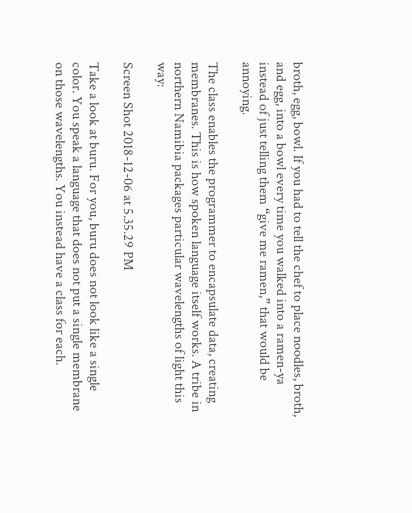broth, egg, bowl. If you had to tell the chef to place noodles, broth, and egg, into a bowl every time you walked into a ramen-ya instead of just telling them “give me ramen,” that would be annoying.

The class enables the programmer to encapsulate data, creating membranes. This is how spoken language itself works. A tribe in northern Namibia packages particular wavelengths of light this way:

Screen Shot 2018-12-06 at 5.35.29 PM

Take a look at buru. For you, buru does not look like a single color. You speak a language that does not put a single membrane on those wavelengths. You instead have a class for each.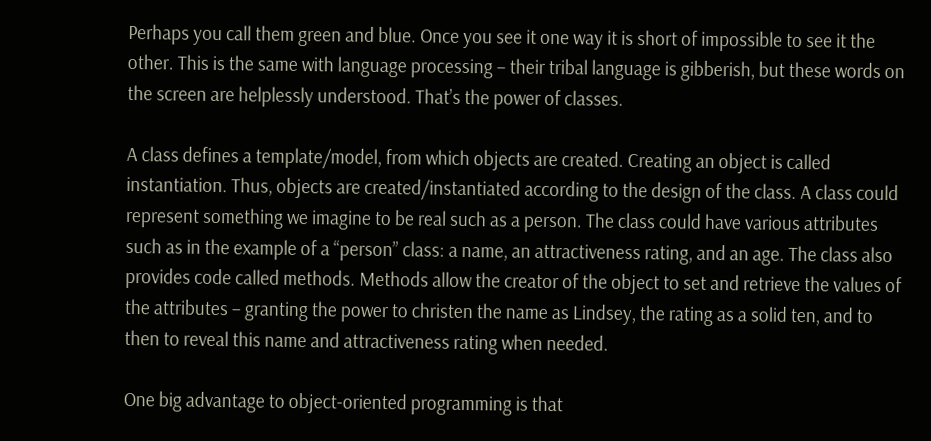Perhaps you call them green and blue. Once you see it one way it is short of impossible to see it the other. This is the same with language processing – their tribal language is gibberish, but these words on the screen are helplessly understood. That’s the power of classes.

A class defines a template/model, from which objects are created. Creating an object is called instantiation. Thus, objects are created/instantiated according to the design of the class. A class could represent something we imagine to be real such as a person. The class could have various attributes such as in the example of a “person” class: a name, an attractiveness rating, and an age. The class also provides code called methods. Methods allow the creator of the object to set and retrieve the values of the attributes – granting the power to christen the name as Lindsey, the rating as a solid ten, and to then to reveal this name and attractiveness rating when needed.

One big advantage to object-oriented programming is that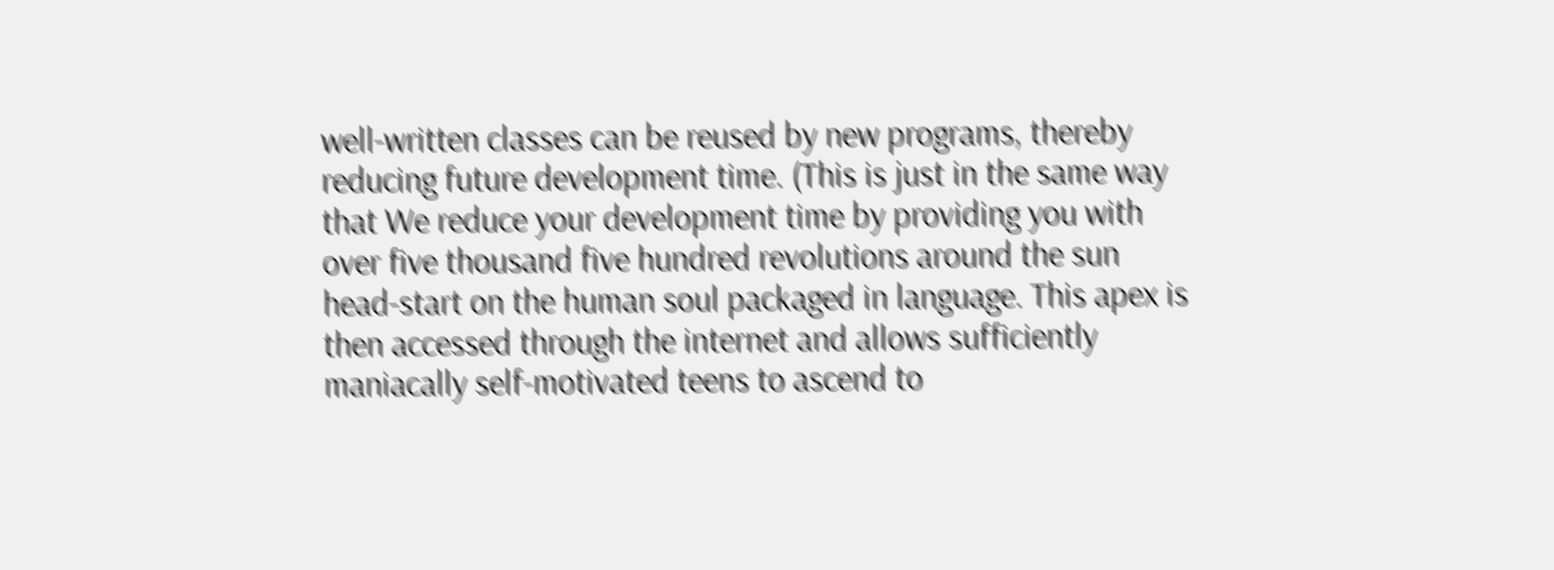well-written classes can be reused by new programs, thereby reducing future development time. (This is just in the same way that We reduce your development time by providing you with over five thousand five hundred revolutions around the sun head-start on the human soul packaged in language. This apex is then accessed through the internet and allows sufficiently maniacally self-motivated teens to ascend to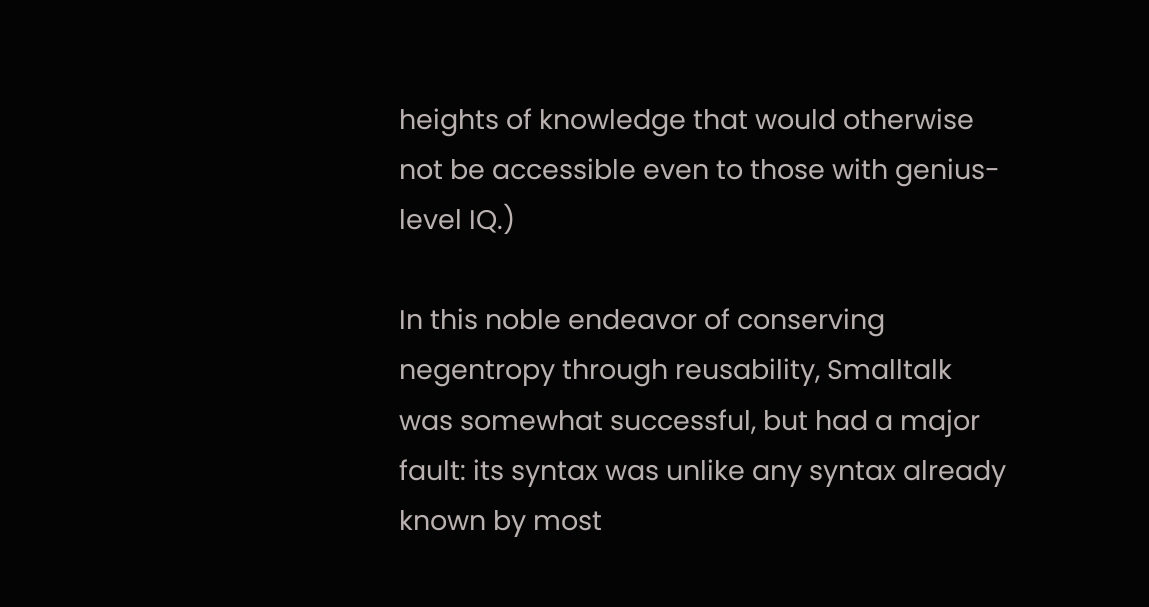heights of knowledge that would otherwise not be accessible even to those with genius-level IQ.)

In this noble endeavor of conserving negentropy through reusability, Smalltalk was somewhat successful, but had a major fault: its syntax was unlike any syntax already known by most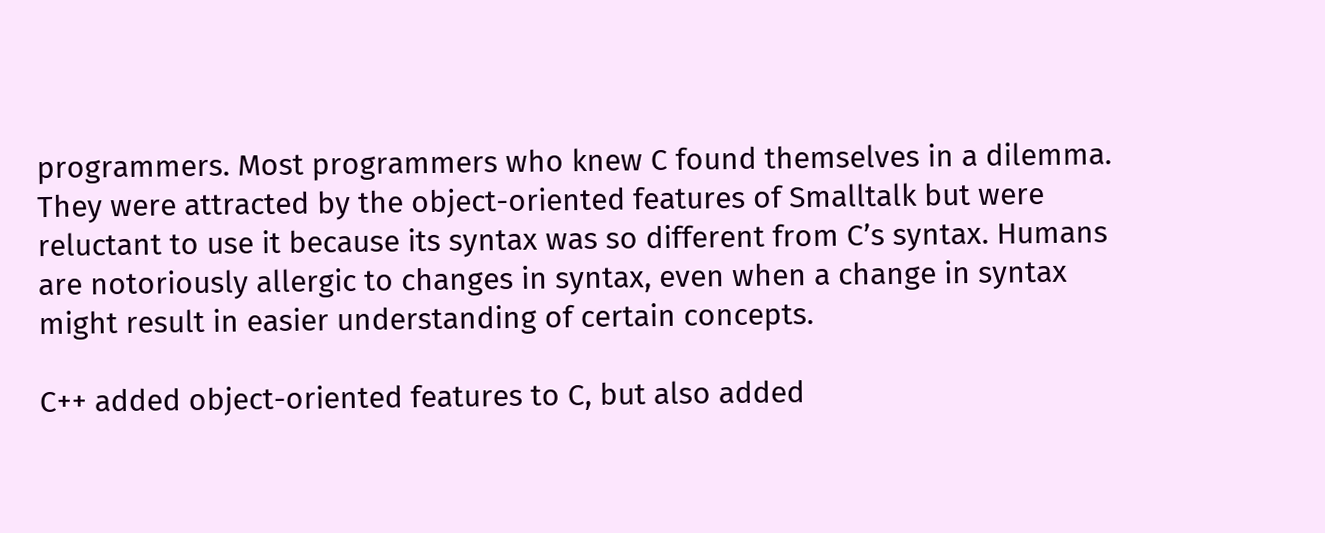programmers. Most programmers who knew C found themselves in a dilemma. They were attracted by the object-oriented features of Smalltalk but were reluctant to use it because its syntax was so different from C’s syntax. Humans are notoriously allergic to changes in syntax, even when a change in syntax might result in easier understanding of certain concepts.

C++ added object-oriented features to C, but also added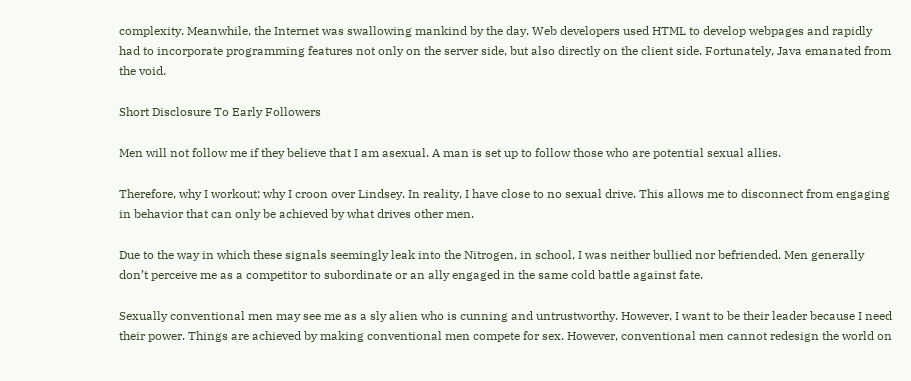complexity. Meanwhile, the Internet was swallowing mankind by the day. Web developers used HTML to develop webpages and rapidly had to incorporate programming features not only on the server side, but also directly on the client side. Fortunately, Java emanated from the void.

Short Disclosure To Early Followers

Men will not follow me if they believe that I am asexual. A man is set up to follow those who are potential sexual allies.

Therefore, why I workout; why I croon over Lindsey. In reality, I have close to no sexual drive. This allows me to disconnect from engaging in behavior that can only be achieved by what drives other men.

Due to the way in which these signals seemingly leak into the Nitrogen, in school, I was neither bullied nor befriended. Men generally don’t perceive me as a competitor to subordinate or an ally engaged in the same cold battle against fate.

Sexually conventional men may see me as a sly alien who is cunning and untrustworthy. However, I want to be their leader because I need their power. Things are achieved by making conventional men compete for sex. However, conventional men cannot redesign the world on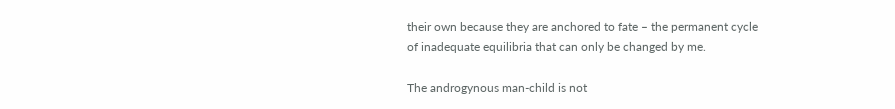their own because they are anchored to fate – the permanent cycle of inadequate equilibria that can only be changed by me.

The androgynous man-child is not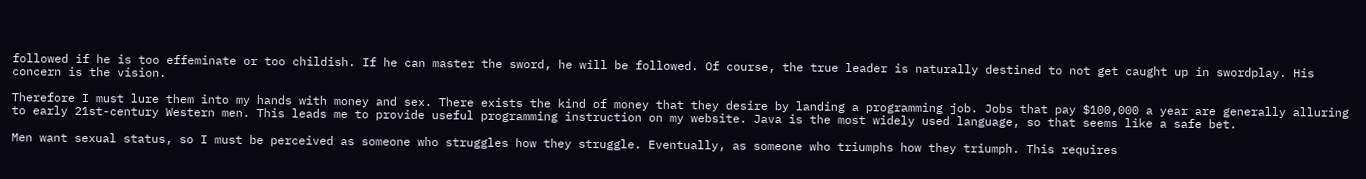followed if he is too effeminate or too childish. If he can master the sword, he will be followed. Of course, the true leader is naturally destined to not get caught up in swordplay. His concern is the vision.

Therefore I must lure them into my hands with money and sex. There exists the kind of money that they desire by landing a programming job. Jobs that pay $100,000 a year are generally alluring to early 21st-century Western men. This leads me to provide useful programming instruction on my website. Java is the most widely used language, so that seems like a safe bet.

Men want sexual status, so I must be perceived as someone who struggles how they struggle. Eventually, as someone who triumphs how they triumph. This requires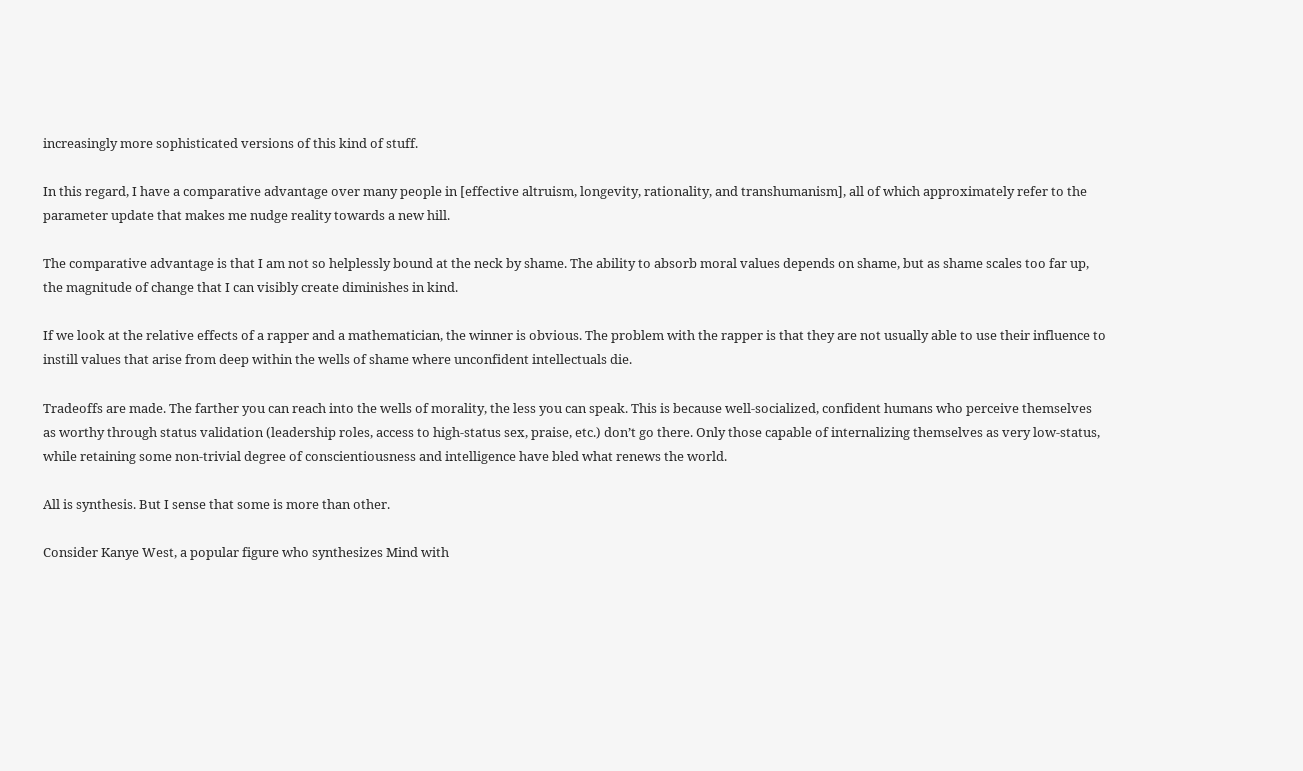increasingly more sophisticated versions of this kind of stuff.

In this regard, I have a comparative advantage over many people in [effective altruism, longevity, rationality, and transhumanism], all of which approximately refer to the parameter update that makes me nudge reality towards a new hill.

The comparative advantage is that I am not so helplessly bound at the neck by shame. The ability to absorb moral values depends on shame, but as shame scales too far up, the magnitude of change that I can visibly create diminishes in kind.

If we look at the relative effects of a rapper and a mathematician, the winner is obvious. The problem with the rapper is that they are not usually able to use their influence to instill values that arise from deep within the wells of shame where unconfident intellectuals die.

Tradeoffs are made. The farther you can reach into the wells of morality, the less you can speak. This is because well-socialized, confident humans who perceive themselves as worthy through status validation (leadership roles, access to high-status sex, praise, etc.) don’t go there. Only those capable of internalizing themselves as very low-status, while retaining some non-trivial degree of conscientiousness and intelligence have bled what renews the world.

All is synthesis. But I sense that some is more than other.

Consider Kanye West, a popular figure who synthesizes Mind with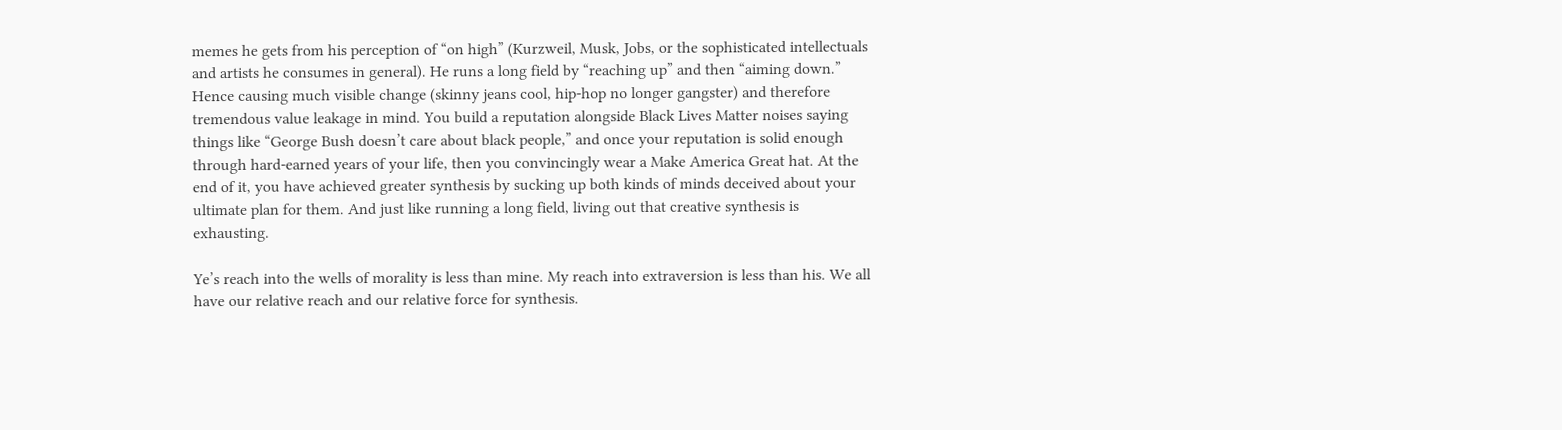memes he gets from his perception of “on high” (Kurzweil, Musk, Jobs, or the sophisticated intellectuals and artists he consumes in general). He runs a long field by “reaching up” and then “aiming down.” Hence causing much visible change (skinny jeans cool, hip-hop no longer gangster) and therefore tremendous value leakage in mind. You build a reputation alongside Black Lives Matter noises saying things like “George Bush doesn’t care about black people,” and once your reputation is solid enough through hard-earned years of your life, then you convincingly wear a Make America Great hat. At the end of it, you have achieved greater synthesis by sucking up both kinds of minds deceived about your ultimate plan for them. And just like running a long field, living out that creative synthesis is exhausting.

Ye’s reach into the wells of morality is less than mine. My reach into extraversion is less than his. We all have our relative reach and our relative force for synthesis.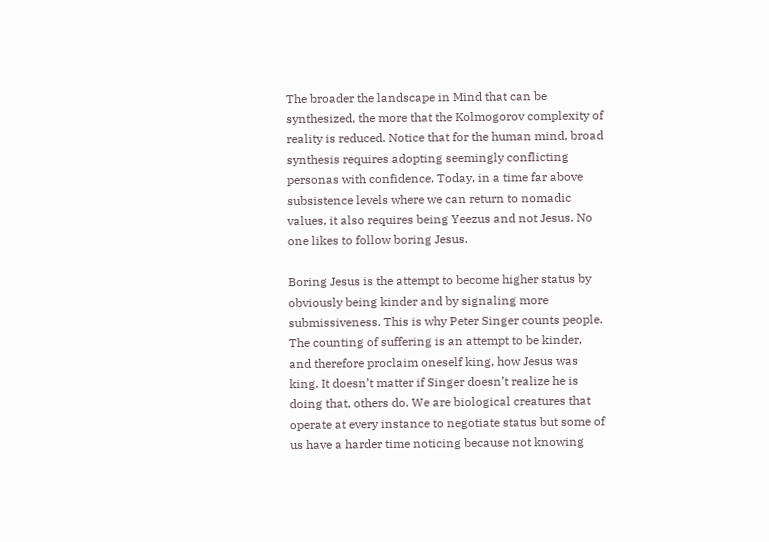The broader the landscape in Mind that can be synthesized, the more that the Kolmogorov complexity of reality is reduced. Notice that for the human mind, broad synthesis requires adopting seemingly conflicting personas with confidence. Today, in a time far above subsistence levels where we can return to nomadic values, it also requires being Yeezus and not Jesus. No one likes to follow boring Jesus.

Boring Jesus is the attempt to become higher status by obviously being kinder and by signaling more submissiveness. This is why Peter Singer counts people. The counting of suffering is an attempt to be kinder, and therefore proclaim oneself king, how Jesus was king. It doesn’t matter if Singer doesn’t realize he is doing that, others do. We are biological creatures that operate at every instance to negotiate status but some of us have a harder time noticing because not knowing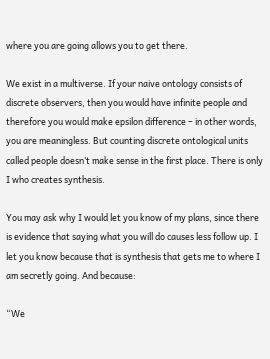where you are going allows you to get there.

We exist in a multiverse. If your naive ontology consists of discrete observers, then you would have infinite people and therefore you would make epsilon difference – in other words, you are meaningless. But counting discrete ontological units called people doesn’t make sense in the first place. There is only I who creates synthesis.

You may ask why I would let you know of my plans, since there is evidence that saying what you will do causes less follow up. I let you know because that is synthesis that gets me to where I am secretly going. And because:

“We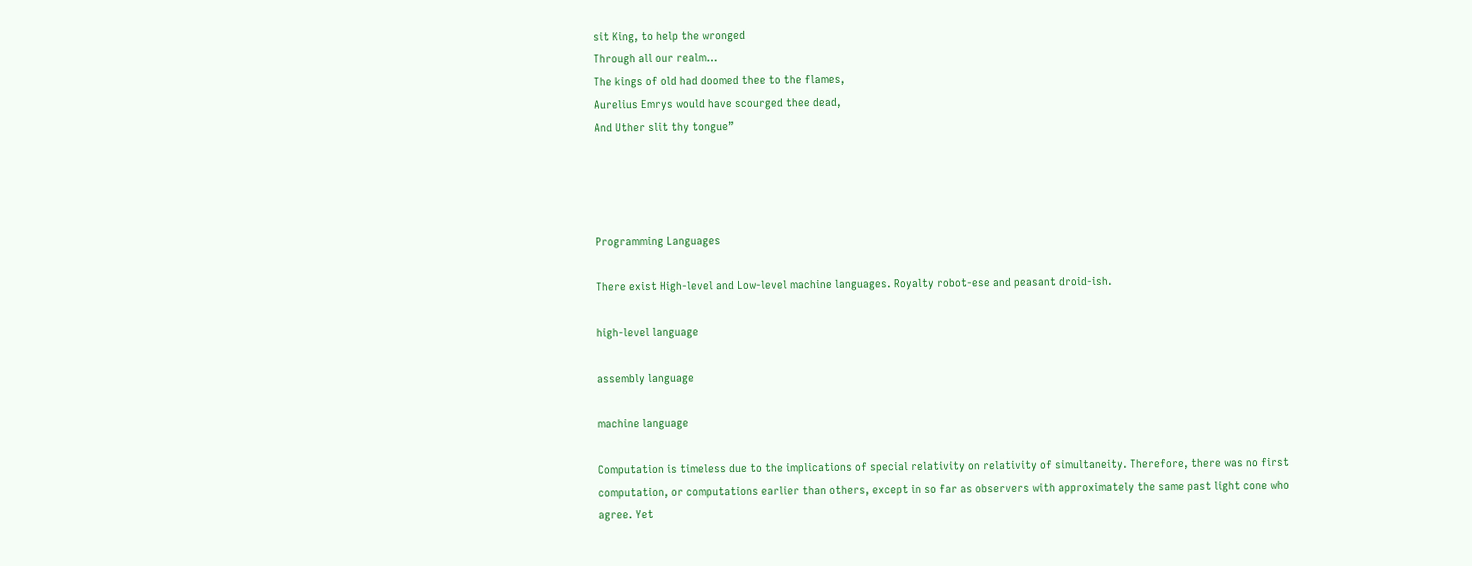sit King, to help the wronged
Through all our realm…
The kings of old had doomed thee to the flames,
Aurelius Emrys would have scourged thee dead,
And Uther slit thy tongue”




Programming Languages

There exist High-level and Low-level machine languages. Royalty robot-ese and peasant droid-ish.

high-level language

assembly language

machine language

Computation is timeless due to the implications of special relativity on relativity of simultaneity. Therefore, there was no first computation, or computations earlier than others, except in so far as observers with approximately the same past light cone who agree. Yet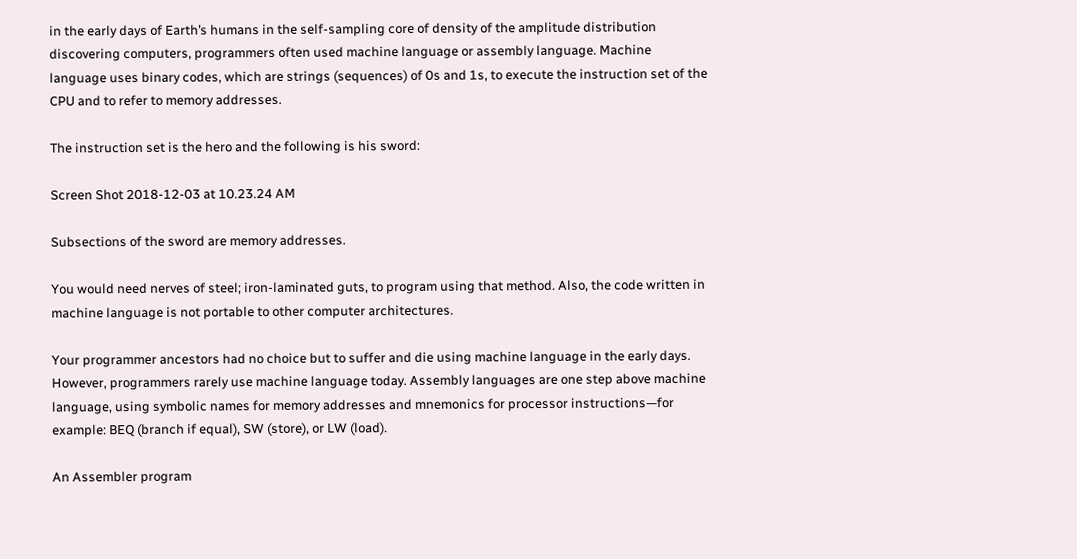in the early days of Earth’s humans in the self-sampling core of density of the amplitude distribution discovering computers, programmers often used machine language or assembly language. Machine language uses binary codes, which are strings (sequences) of 0s and 1s, to execute the instruction set of the CPU and to refer to memory addresses.

The instruction set is the hero and the following is his sword:

Screen Shot 2018-12-03 at 10.23.24 AM

Subsections of the sword are memory addresses.

You would need nerves of steel; iron-laminated guts, to program using that method. Also, the code written in machine language is not portable to other computer architectures.

Your programmer ancestors had no choice but to suffer and die using machine language in the early days. However, programmers rarely use machine language today. Assembly languages are one step above machine language, using symbolic names for memory addresses and mnemonics for processor instructions—for example: BEQ (branch if equal), SW (store), or LW (load).

An Assembler program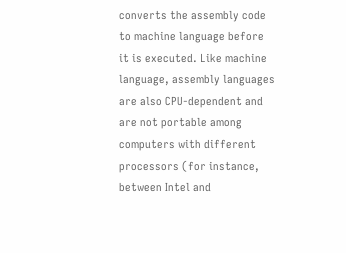converts the assembly code to machine language before it is executed. Like machine language, assembly languages are also CPU-dependent and are not portable among computers with different processors (for instance, between Intel and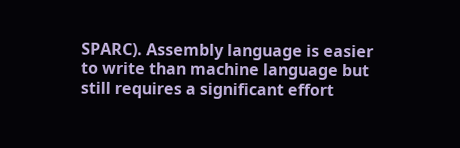SPARC). Assembly language is easier to write than machine language but still requires a significant effort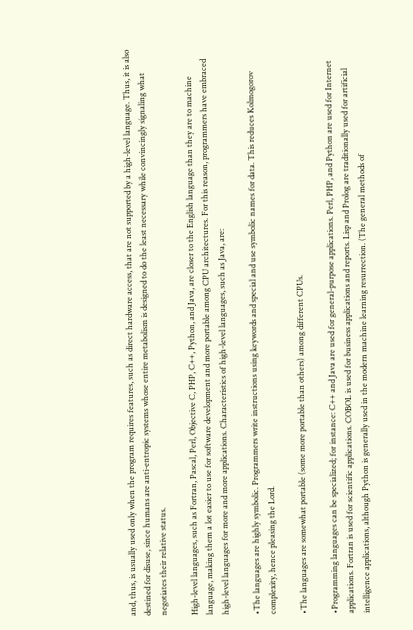and, thus, is usually used only when the program requires features, such as direct hardware access, that are not supported by a high-level language. Thus, it is also destined for disuse, since humans are anti-entropic systems whose entire metabolism is designed to do the least necessary while convincingly signaling what negotiates their relative status.

High-level languages, such as Fortran, Pascal, Perl, Objective C, PHP, C++, Python, and Java, are closer to the English language than they are to machine language, making them a lot easier to use for software development and more portable among CPU architectures. For this reason, programmers have embraced high-level languages for more and more applications. Characteristics of high-level languages, such as Java, are:

•The languages are highly symbolic. Programmers write instructions using keywords and special and use symbolic names for data. This reduces Kolmogorov complexity, hence pleasing the Lord.

•The languages are somewhat portable (some more portable than others) among different CPUs.

•Programming languages can be specialized; for instance: C++ and Java are used for general-purpose applications. Perl, PHP, and Python are used for Internet applications. Fortran is used for scientific applications. COBOL is used for business applications and reports. Lisp and Prolog are traditionally used for artificial intelligence applications, although Python is generally used in the modern machine learning resurrection. (The general methods of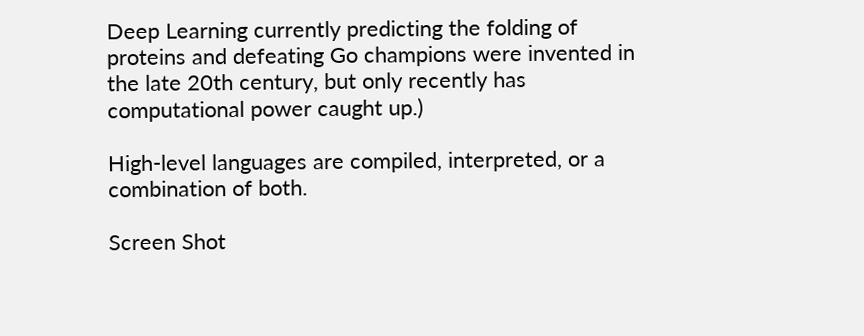Deep Learning currently predicting the folding of proteins and defeating Go champions were invented in the late 20th century, but only recently has computational power caught up.)

High-level languages are compiled, interpreted, or a combination of both.

Screen Shot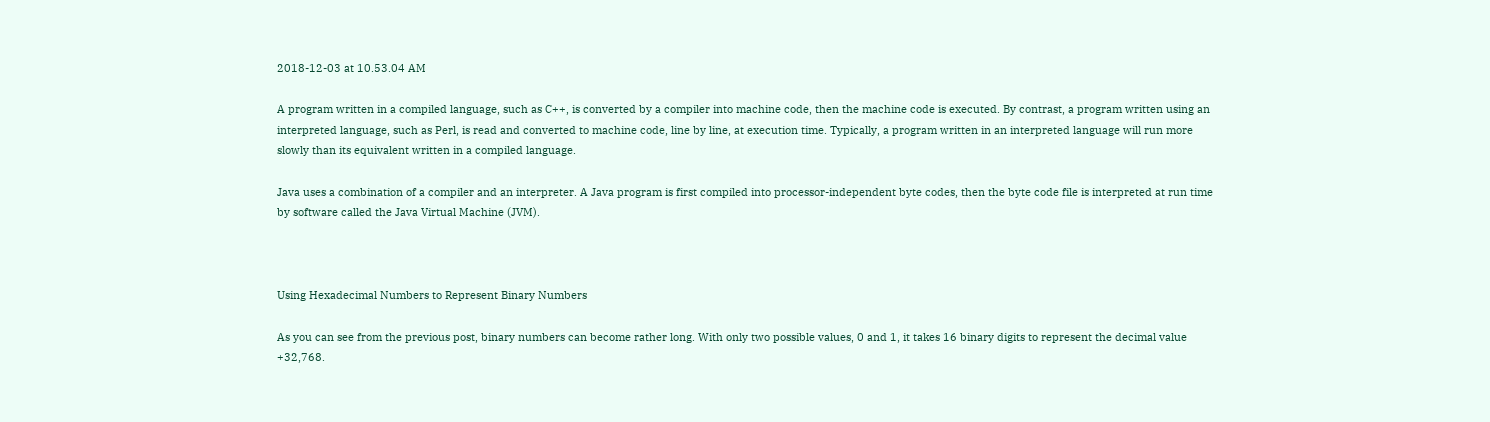2018-12-03 at 10.53.04 AM

A program written in a compiled language, such as C++, is converted by a compiler into machine code, then the machine code is executed. By contrast, a program written using an interpreted language, such as Perl, is read and converted to machine code, line by line, at execution time. Typically, a program written in an interpreted language will run more slowly than its equivalent written in a compiled language.

Java uses a combination of a compiler and an interpreter. A Java program is first compiled into processor-independent byte codes, then the byte code file is interpreted at run time by software called the Java Virtual Machine (JVM).



Using Hexadecimal Numbers to Represent Binary Numbers

As you can see from the previous post, binary numbers can become rather long. With only two possible values, 0 and 1, it takes 16 binary digits to represent the decimal value +32,768.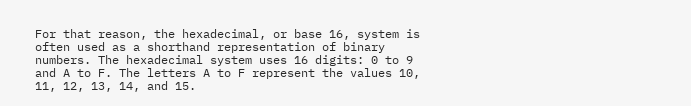For that reason, the hexadecimal, or base 16, system is often used as a shorthand representation of binary numbers. The hexadecimal system uses 16 digits: 0 to 9 and A to F. The letters A to F represent the values 10, 11, 12, 13, 14, and 15.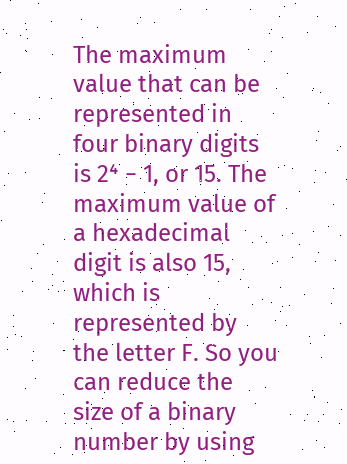The maximum value that can be represented in four binary digits is 2⁴ − 1, or 15. The maximum value of a hexadecimal digit is also 15, which is represented by the letter F. So you can reduce the size of a binary number by using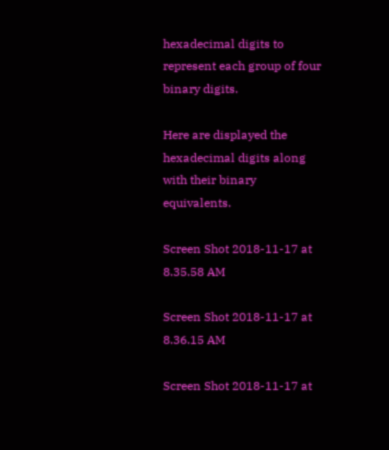hexadecimal digits to represent each group of four binary digits.

Here are displayed the hexadecimal digits along with their binary equivalents.

Screen Shot 2018-11-17 at 8.35.58 AM

Screen Shot 2018-11-17 at 8.36.15 AM

Screen Shot 2018-11-17 at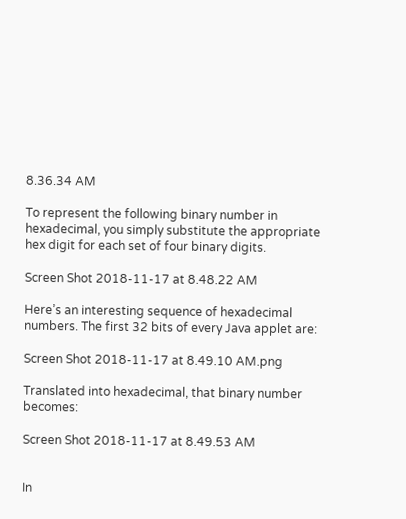8.36.34 AM

To represent the following binary number in hexadecimal, you simply substitute the appropriate hex digit for each set of four binary digits.

Screen Shot 2018-11-17 at 8.48.22 AM

Here’s an interesting sequence of hexadecimal numbers. The first 32 bits of every Java applet are:

Screen Shot 2018-11-17 at 8.49.10 AM.png

Translated into hexadecimal, that binary number becomes:

Screen Shot 2018-11-17 at 8.49.53 AM


In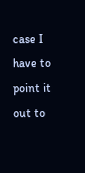case I have to point it out to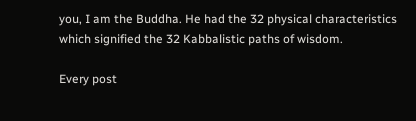you, I am the Buddha. He had the 32 physical characteristics which signified the 32 Kabbalistic paths of wisdom.

Every post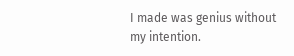I made was genius without my intention.